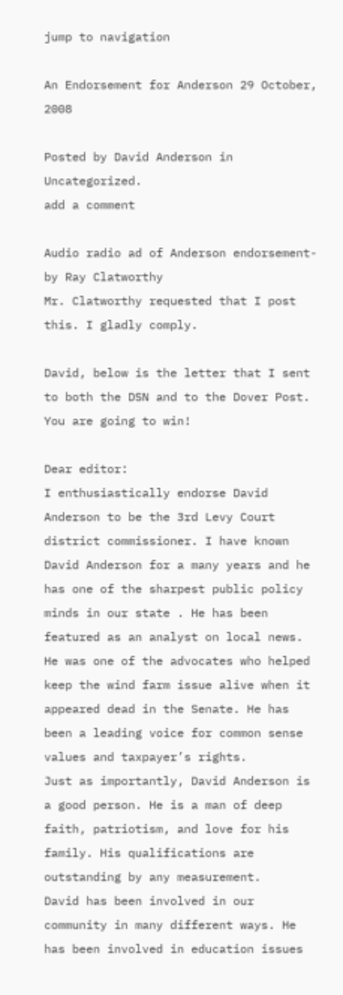jump to navigation

An Endorsement for Anderson 29 October, 2008

Posted by David Anderson in Uncategorized.
add a comment

Audio radio ad of Anderson endorsement-by Ray Clatworthy
Mr. Clatworthy requested that I post this. I gladly comply.

David, below is the letter that I sent to both the DSN and to the Dover Post. You are going to win!

Dear editor:
I enthusiastically endorse David Anderson to be the 3rd Levy Court district commissioner. I have known David Anderson for a many years and he has one of the sharpest public policy minds in our state . He has been featured as an analyst on local news. He was one of the advocates who helped keep the wind farm issue alive when it appeared dead in the Senate. He has been a leading voice for common sense values and taxpayer’s rights.
Just as importantly, David Anderson is a good person. He is a man of deep faith, patriotism, and love for his family. His qualifications are outstanding by any measurement.
David has been involved in our community in many different ways. He has been involved in education issues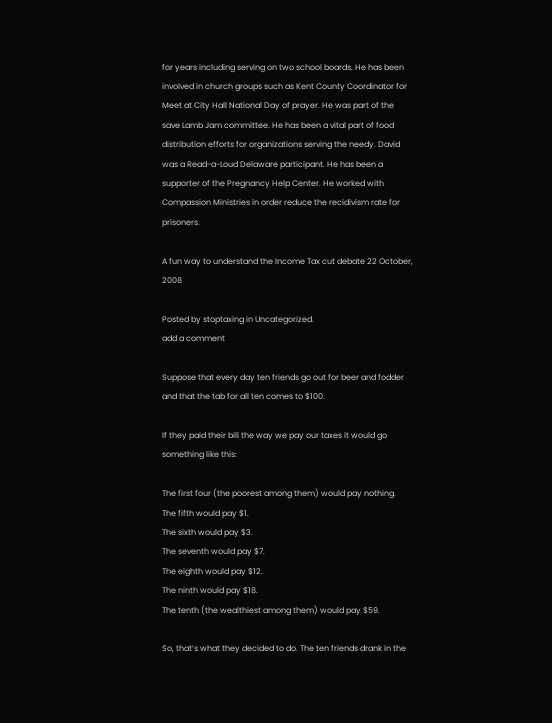for years including serving on two school boards. He has been involved in church groups such as Kent County Coordinator for Meet at City Hall National Day of prayer. He was part of the save Lamb Jam committee. He has been a vital part of food distribution efforts for organizations serving the needy. David was a Read-a-Loud Delaware participant. He has been a supporter of the Pregnancy Help Center. He worked with Compassion Ministries in order reduce the recidivism rate for prisoners.

A fun way to understand the Income Tax cut debate 22 October, 2008

Posted by stoptaxing in Uncategorized.
add a comment

Suppose that every day ten friends go out for beer and fodder and that the tab for all ten comes to $100.

If they paid their bill the way we pay our taxes it would go something like this:

The first four (the poorest among them) would pay nothing.
The fifth would pay $1.
The sixth would pay $3.
The seventh would pay $7.
The eighth would pay $12.
The ninth would pay $18.
The tenth (the wealthiest among them) would pay $59.

So, that’s what they decided to do. The ten friends drank in the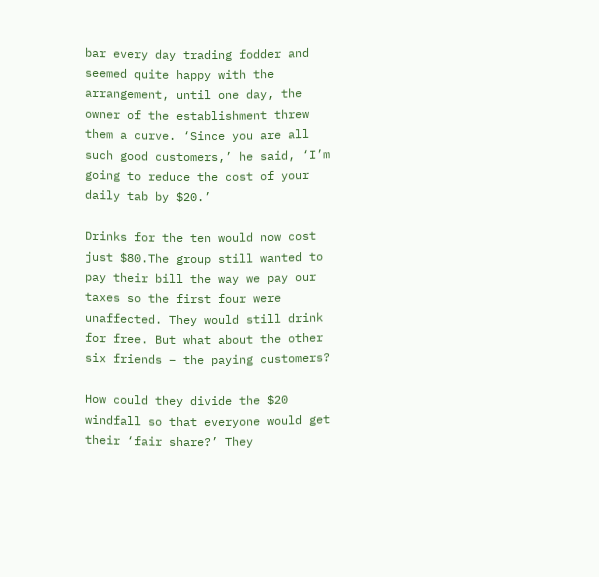bar every day trading fodder and seemed quite happy with the arrangement, until one day, the owner of the establishment threw them a curve. ‘Since you are all such good customers,’ he said, ‘I’m going to reduce the cost of your daily tab by $20.’

Drinks for the ten would now cost just $80.The group still wanted to pay their bill the way we pay our taxes so the first four were unaffected. They would still drink for free. But what about the other six friends – the paying customers?

How could they divide the $20 windfall so that everyone would get their ‘fair share?’ They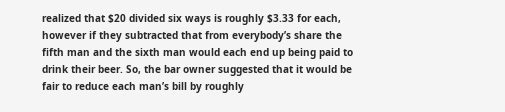realized that $20 divided six ways is roughly $3.33 for each, however if they subtracted that from everybody’s share the fifth man and the sixth man would each end up being paid to drink their beer. So, the bar owner suggested that it would be fair to reduce each man’s bill by roughly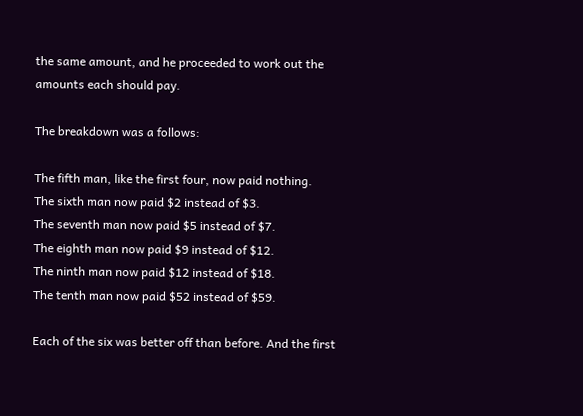the same amount, and he proceeded to work out the amounts each should pay.

The breakdown was a follows:

The fifth man, like the first four, now paid nothing.
The sixth man now paid $2 instead of $3.
The seventh man now paid $5 instead of $7.
The eighth man now paid $9 instead of $12.
The ninth man now paid $12 instead of $18.
The tenth man now paid $52 instead of $59.

Each of the six was better off than before. And the first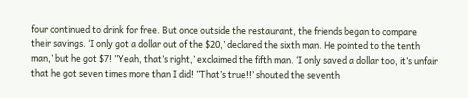four continued to drink for free. But once outside the restaurant, the friends began to compare their savings. ‘I only got a dollar out of the $20,’ declared the sixth man. He pointed to the tenth man,’ but he got $7! ”Yeah, that’s right,’ exclaimed the fifth man. ‘I only saved a dollar too, it’s unfair that he got seven times more than I did! ”That’s true!!’ shouted the seventh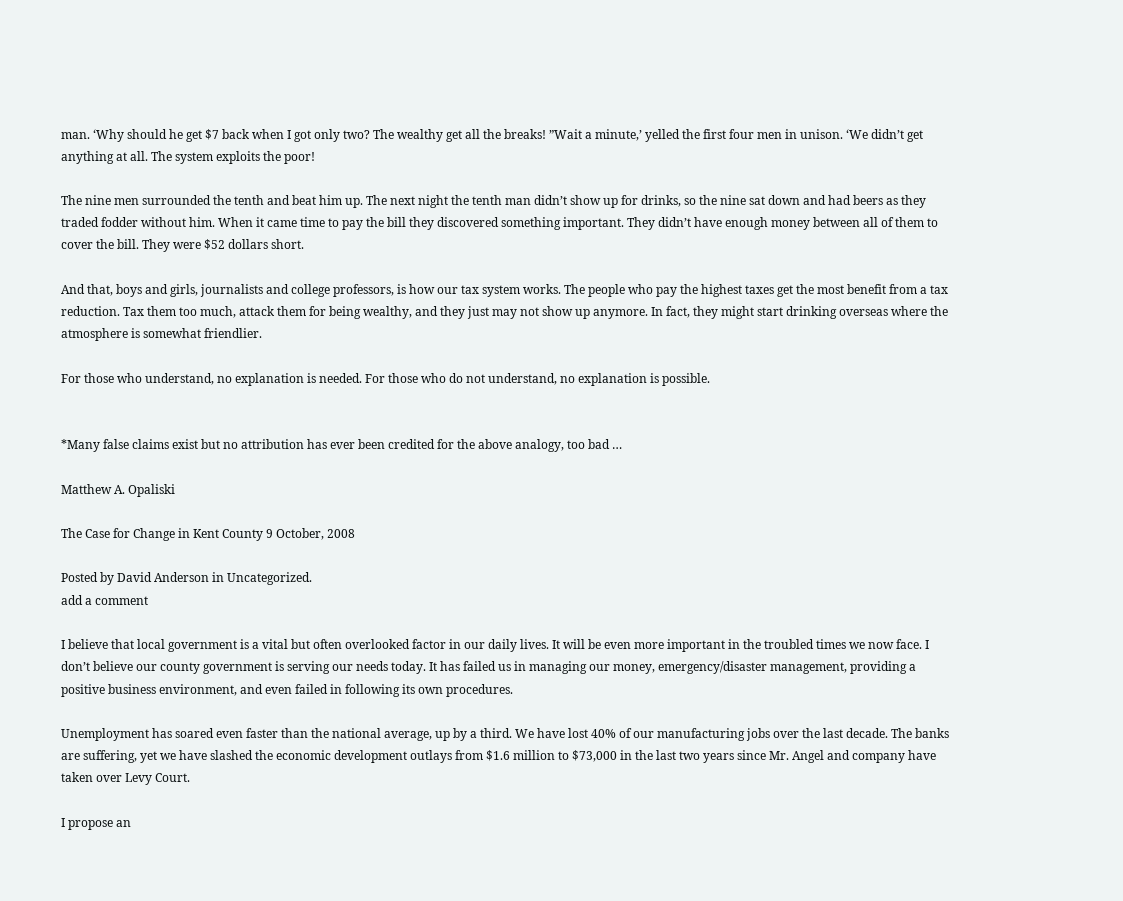man. ‘Why should he get $7 back when I got only two? The wealthy get all the breaks! ”Wait a minute,’ yelled the first four men in unison. ‘We didn’t get anything at all. The system exploits the poor!

The nine men surrounded the tenth and beat him up. The next night the tenth man didn’t show up for drinks, so the nine sat down and had beers as they traded fodder without him. When it came time to pay the bill they discovered something important. They didn’t have enough money between all of them to cover the bill. They were $52 dollars short.

And that, boys and girls, journalists and college professors, is how our tax system works. The people who pay the highest taxes get the most benefit from a tax reduction. Tax them too much, attack them for being wealthy, and they just may not show up anymore. In fact, they might start drinking overseas where the atmosphere is somewhat friendlier.

For those who understand, no explanation is needed. For those who do not understand, no explanation is possible.


*Many false claims exist but no attribution has ever been credited for the above analogy, too bad …

Matthew A. Opaliski

The Case for Change in Kent County 9 October, 2008

Posted by David Anderson in Uncategorized.
add a comment

I believe that local government is a vital but often overlooked factor in our daily lives. It will be even more important in the troubled times we now face. I don’t believe our county government is serving our needs today. It has failed us in managing our money, emergency/disaster management, providing a positive business environment, and even failed in following its own procedures.

Unemployment has soared even faster than the national average, up by a third. We have lost 40% of our manufacturing jobs over the last decade. The banks are suffering, yet we have slashed the economic development outlays from $1.6 million to $73,000 in the last two years since Mr. Angel and company have taken over Levy Court.

I propose an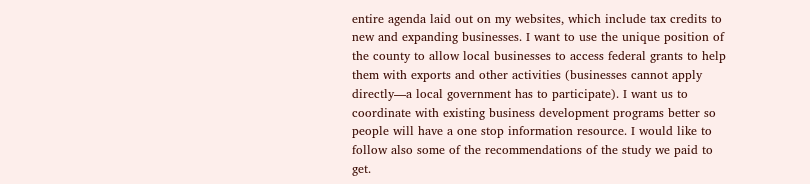entire agenda laid out on my websites, which include tax credits to new and expanding businesses. I want to use the unique position of the county to allow local businesses to access federal grants to help them with exports and other activities (businesses cannot apply directly—a local government has to participate). I want us to coordinate with existing business development programs better so people will have a one stop information resource. I would like to follow also some of the recommendations of the study we paid to get.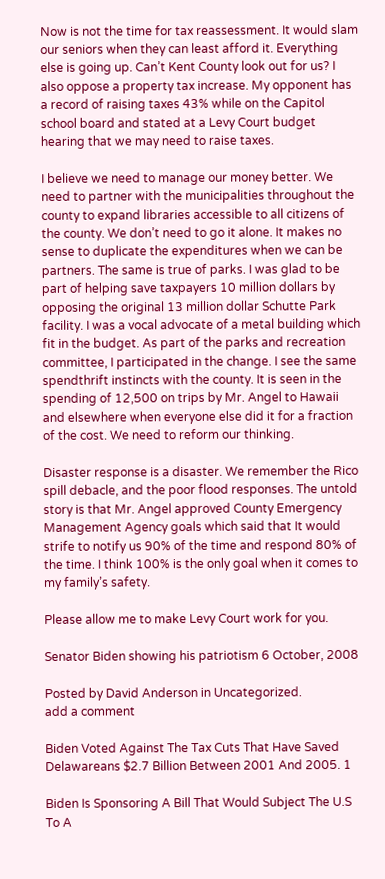Now is not the time for tax reassessment. It would slam our seniors when they can least afford it. Everything else is going up. Can’t Kent County look out for us? I also oppose a property tax increase. My opponent has a record of raising taxes 43% while on the Capitol school board and stated at a Levy Court budget hearing that we may need to raise taxes.

I believe we need to manage our money better. We need to partner with the municipalities throughout the county to expand libraries accessible to all citizens of the county. We don’t need to go it alone. It makes no sense to duplicate the expenditures when we can be partners. The same is true of parks. I was glad to be part of helping save taxpayers 10 million dollars by opposing the original 13 million dollar Schutte Park facility. I was a vocal advocate of a metal building which fit in the budget. As part of the parks and recreation committee, I participated in the change. I see the same spendthrift instincts with the county. It is seen in the spending of 12,500 on trips by Mr. Angel to Hawaii and elsewhere when everyone else did it for a fraction of the cost. We need to reform our thinking.

Disaster response is a disaster. We remember the Rico spill debacle, and the poor flood responses. The untold story is that Mr. Angel approved County Emergency Management Agency goals which said that It would strife to notify us 90% of the time and respond 80% of the time. I think 100% is the only goal when it comes to my family’s safety.

Please allow me to make Levy Court work for you.

Senator Biden showing his patriotism 6 October, 2008

Posted by David Anderson in Uncategorized.
add a comment

Biden Voted Against The Tax Cuts That Have Saved Delawareans $2.7 Billion Between 2001 And 2005. 1

Biden Is Sponsoring A Bill That Would Subject The U.S To A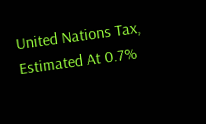United Nations Tax, Estimated At 0.7%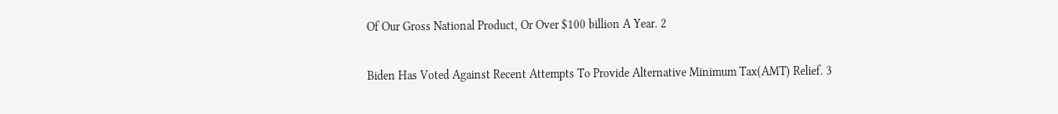Of Our Gross National Product, Or Over $100 billion A Year. 2

Biden Has Voted Against Recent Attempts To Provide Alternative Minimum Tax(AMT) Relief. 3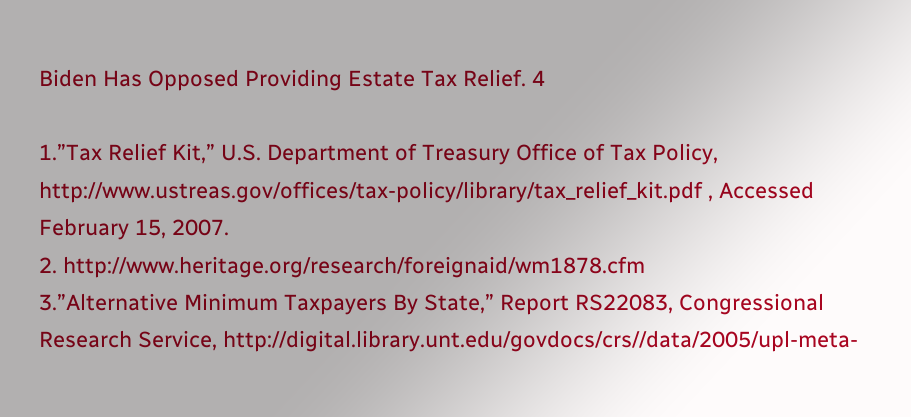Biden Has Opposed Providing Estate Tax Relief. 4

1.”Tax Relief Kit,” U.S. Department of Treasury Office of Tax Policy, http://www.ustreas.gov/offices/tax-policy/library/tax_relief_kit.pdf , Accessed February 15, 2007.
2. http://www.heritage.org/research/foreignaid/wm1878.cfm
3.”Alternative Minimum Taxpayers By State,” Report RS22083, Congressional Research Service, http://digital.library.unt.edu/govdocs/crs//data/2005/upl-meta-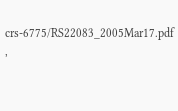crs-6775/RS22083_2005Mar17.pdf ,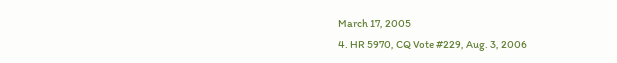March 17, 2005
4. HR 5970, CQ Vote #229, Aug. 3, 2006